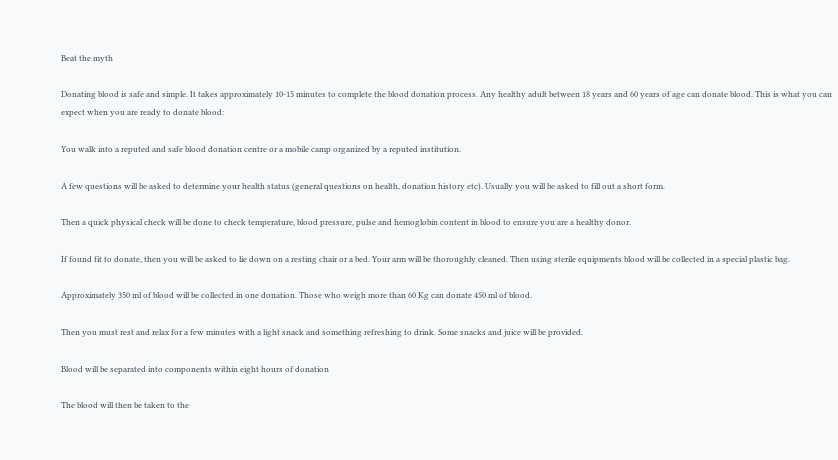Beat the myth

Donating blood is safe and simple. It takes approximately 10-15 minutes to complete the blood donation process. Any healthy adult between 18 years and 60 years of age can donate blood. This is what you can expect when you are ready to donate blood:

You walk into a reputed and safe blood donation centre or a mobile camp organized by a reputed institution.

A few questions will be asked to determine your health status (general questions on health, donation history etc). Usually you will be asked to fill out a short form.

Then a quick physical check will be done to check temperature, blood pressure, pulse and hemoglobin content in blood to ensure you are a healthy donor.

If found fit to donate, then you will be asked to lie down on a resting chair or a bed. Your arm will be thoroughly cleaned. Then using sterile equipments blood will be collected in a special plastic bag.

Approximately 350 ml of blood will be collected in one donation. Those who weigh more than 60 Kg can donate 450 ml of blood.

Then you must rest and relax for a few minutes with a light snack and something refreshing to drink. Some snacks and juice will be provided.

Blood will be separated into components within eight hours of donation

The blood will then be taken to the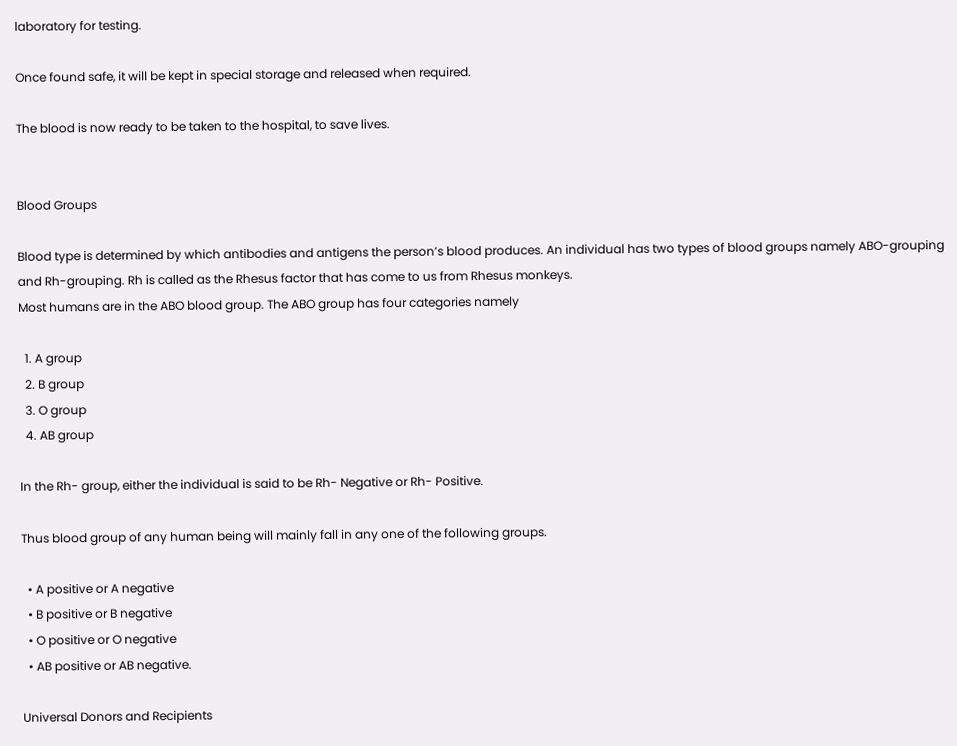laboratory for testing.

Once found safe, it will be kept in special storage and released when required.

The blood is now ready to be taken to the hospital, to save lives.


Blood Groups

Blood type is determined by which antibodies and antigens the person’s blood produces. An individual has two types of blood groups namely ABO-grouping and Rh-grouping. Rh is called as the Rhesus factor that has come to us from Rhesus monkeys.
Most humans are in the ABO blood group. The ABO group has four categories namely

  1. A group
  2. B group
  3. O group
  4. AB group

In the Rh- group, either the individual is said to be Rh- Negative or Rh- Positive.

Thus blood group of any human being will mainly fall in any one of the following groups.

  • A positive or A negative
  • B positive or B negative
  • O positive or O negative
  • AB positive or AB negative.

Universal Donors and Recipients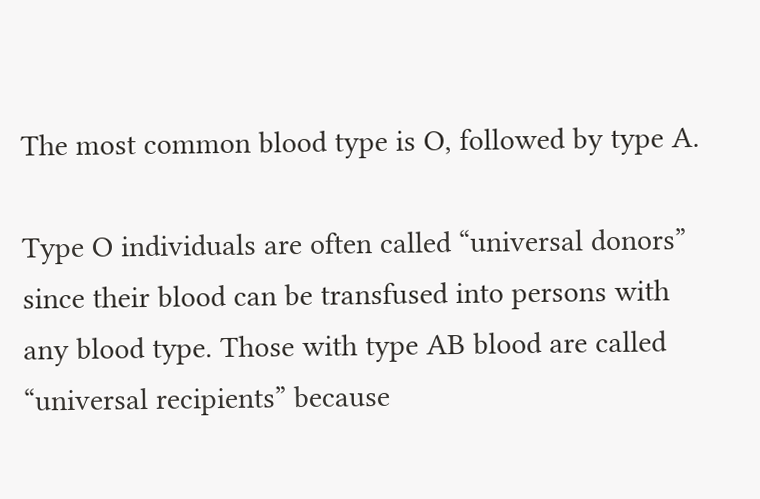The most common blood type is O, followed by type A.

Type O individuals are often called “universal donors” since their blood can be transfused into persons with any blood type. Those with type AB blood are called “universal recipients” because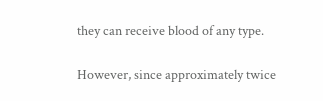they can receive blood of any type.

However, since approximately twice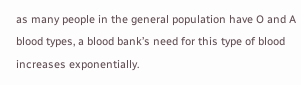as many people in the general population have O and A blood types, a blood bank’s need for this type of blood increases exponentially.